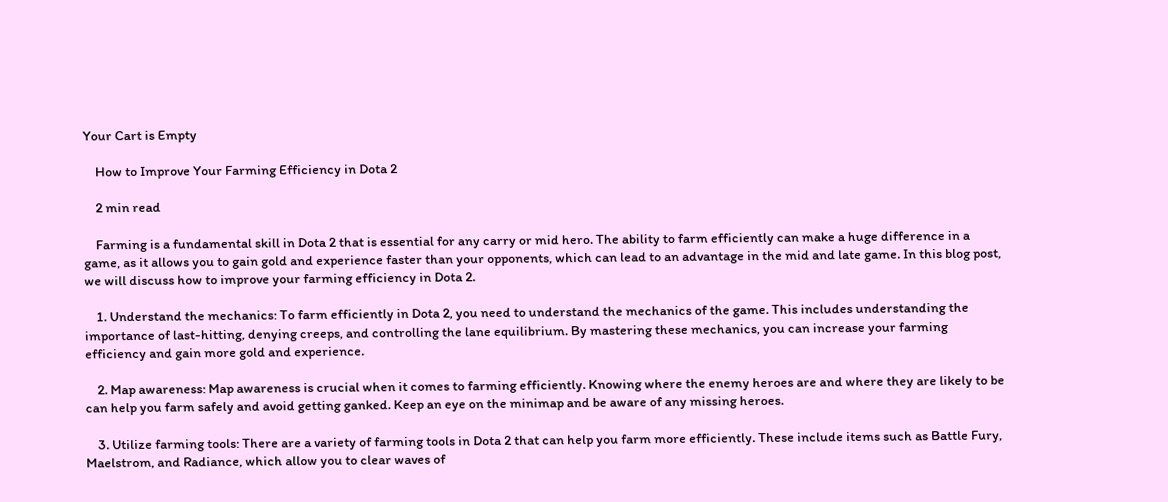Your Cart is Empty

    How to Improve Your Farming Efficiency in Dota 2

    2 min read

    Farming is a fundamental skill in Dota 2 that is essential for any carry or mid hero. The ability to farm efficiently can make a huge difference in a game, as it allows you to gain gold and experience faster than your opponents, which can lead to an advantage in the mid and late game. In this blog post, we will discuss how to improve your farming efficiency in Dota 2.

    1. Understand the mechanics: To farm efficiently in Dota 2, you need to understand the mechanics of the game. This includes understanding the importance of last-hitting, denying creeps, and controlling the lane equilibrium. By mastering these mechanics, you can increase your farming efficiency and gain more gold and experience.

    2. Map awareness: Map awareness is crucial when it comes to farming efficiently. Knowing where the enemy heroes are and where they are likely to be can help you farm safely and avoid getting ganked. Keep an eye on the minimap and be aware of any missing heroes.

    3. Utilize farming tools: There are a variety of farming tools in Dota 2 that can help you farm more efficiently. These include items such as Battle Fury, Maelstrom, and Radiance, which allow you to clear waves of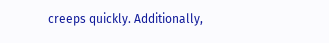creeps quickly. Additionally,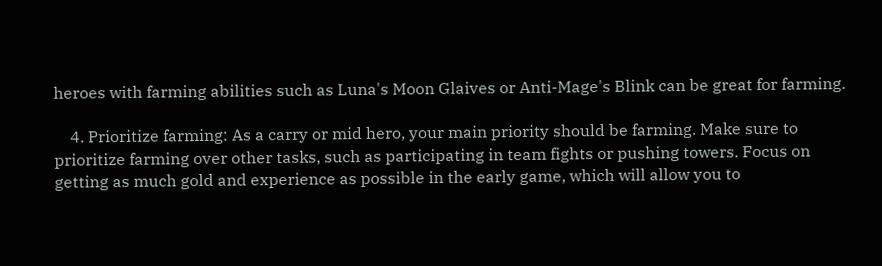heroes with farming abilities such as Luna's Moon Glaives or Anti-Mage's Blink can be great for farming.

    4. Prioritize farming: As a carry or mid hero, your main priority should be farming. Make sure to prioritize farming over other tasks, such as participating in team fights or pushing towers. Focus on getting as much gold and experience as possible in the early game, which will allow you to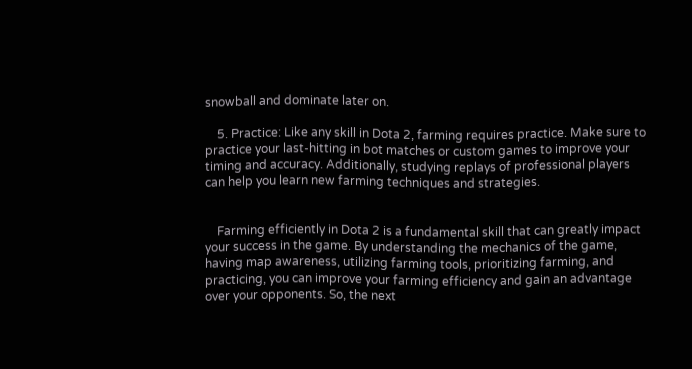snowball and dominate later on.

    5. Practice: Like any skill in Dota 2, farming requires practice. Make sure to practice your last-hitting in bot matches or custom games to improve your timing and accuracy. Additionally, studying replays of professional players can help you learn new farming techniques and strategies.


    Farming efficiently in Dota 2 is a fundamental skill that can greatly impact your success in the game. By understanding the mechanics of the game, having map awareness, utilizing farming tools, prioritizing farming, and practicing, you can improve your farming efficiency and gain an advantage over your opponents. So, the next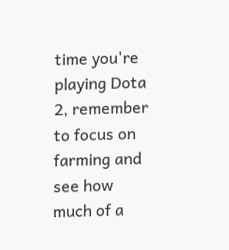time you're playing Dota 2, remember to focus on farming and see how much of a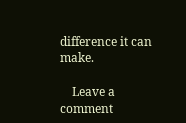difference it can make.

    Leave a comment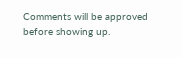Comments will be approved before showing up.